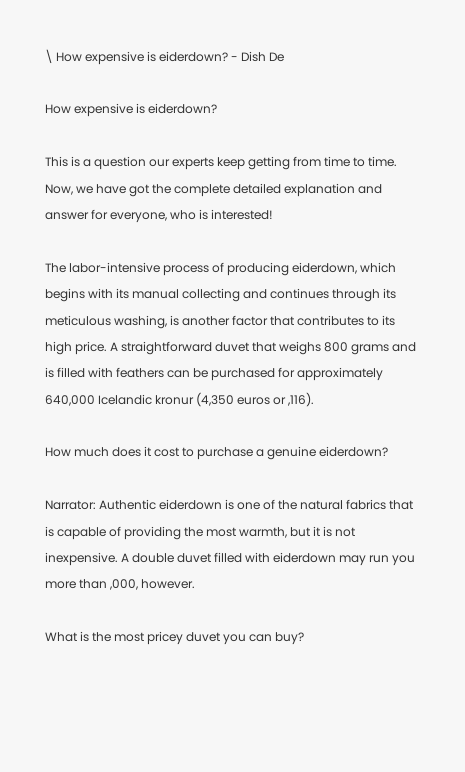\ How expensive is eiderdown? - Dish De

How expensive is eiderdown?

This is a question our experts keep getting from time to time. Now, we have got the complete detailed explanation and answer for everyone, who is interested!

The labor-intensive process of producing eiderdown, which begins with its manual collecting and continues through its meticulous washing, is another factor that contributes to its high price. A straightforward duvet that weighs 800 grams and is filled with feathers can be purchased for approximately 640,000 Icelandic kronur (4,350 euros or ,116).

How much does it cost to purchase a genuine eiderdown?

Narrator: Authentic eiderdown is one of the natural fabrics that is capable of providing the most warmth, but it is not inexpensive. A double duvet filled with eiderdown may run you more than ,000, however.

What is the most pricey duvet you can buy?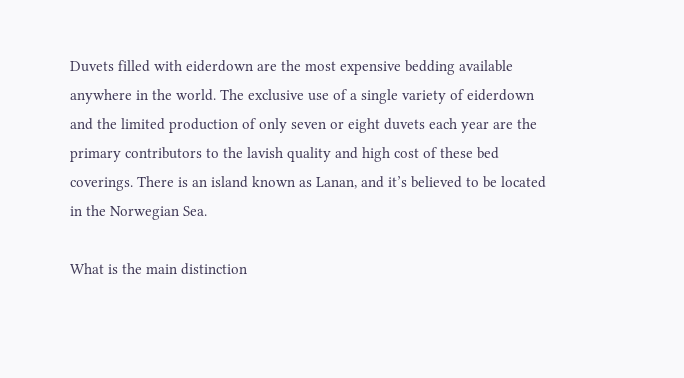Duvets filled with eiderdown are the most expensive bedding available anywhere in the world. The exclusive use of a single variety of eiderdown and the limited production of only seven or eight duvets each year are the primary contributors to the lavish quality and high cost of these bed coverings. There is an island known as Lanan, and it’s believed to be located in the Norwegian Sea.

What is the main distinction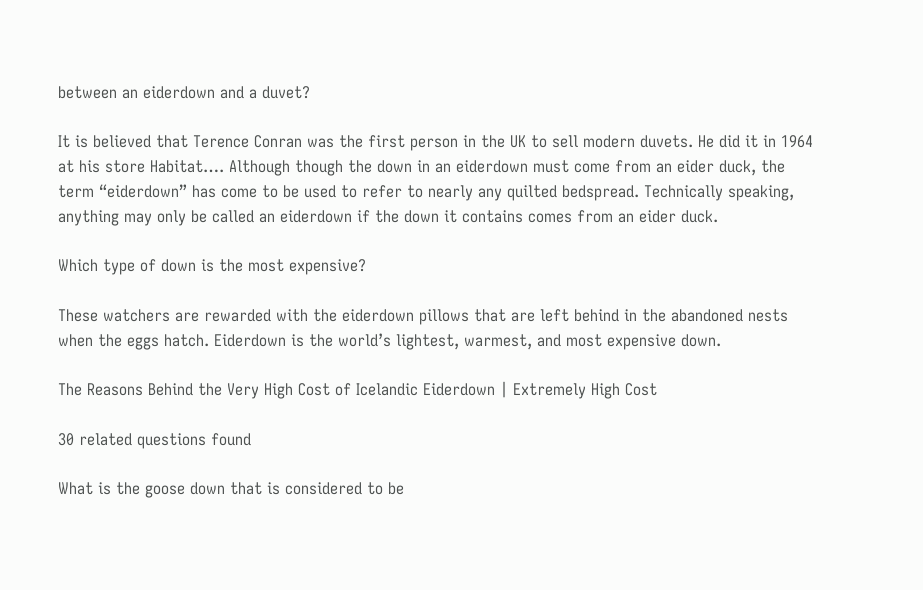between an eiderdown and a duvet?

It is believed that Terence Conran was the first person in the UK to sell modern duvets. He did it in 1964 at his store Habitat…. Although though the down in an eiderdown must come from an eider duck, the term “eiderdown” has come to be used to refer to nearly any quilted bedspread. Technically speaking, anything may only be called an eiderdown if the down it contains comes from an eider duck.

Which type of down is the most expensive?

These watchers are rewarded with the eiderdown pillows that are left behind in the abandoned nests when the eggs hatch. Eiderdown is the world’s lightest, warmest, and most expensive down.

The Reasons Behind the Very High Cost of Icelandic Eiderdown | Extremely High Cost

30 related questions found

What is the goose down that is considered to be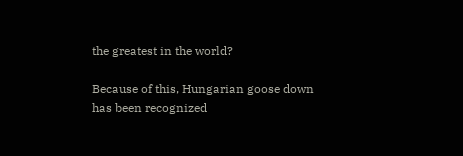the greatest in the world?

Because of this, Hungarian goose down has been recognized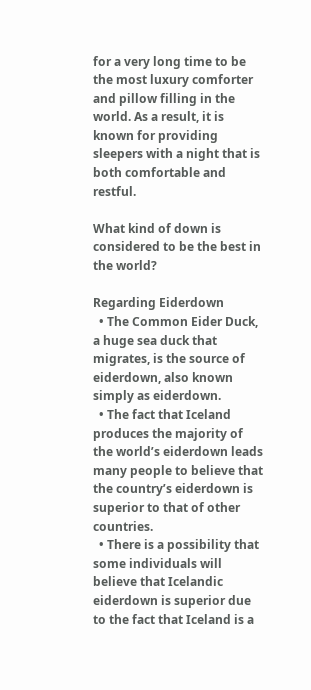for a very long time to be the most luxury comforter and pillow filling in the world. As a result, it is known for providing sleepers with a night that is both comfortable and restful.

What kind of down is considered to be the best in the world?

Regarding Eiderdown
  • The Common Eider Duck, a huge sea duck that migrates, is the source of eiderdown, also known simply as eiderdown.
  • The fact that Iceland produces the majority of the world’s eiderdown leads many people to believe that the country’s eiderdown is superior to that of other countries.
  • There is a possibility that some individuals will believe that Icelandic eiderdown is superior due to the fact that Iceland is a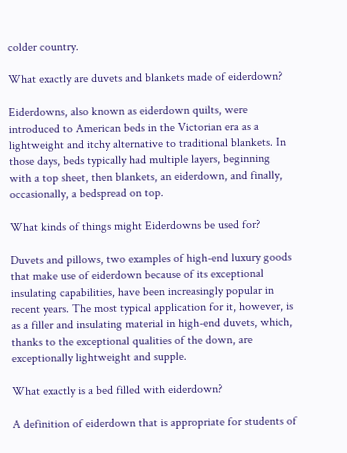colder country.

What exactly are duvets and blankets made of eiderdown?

Eiderdowns, also known as eiderdown quilts, were introduced to American beds in the Victorian era as a lightweight and itchy alternative to traditional blankets. In those days, beds typically had multiple layers, beginning with a top sheet, then blankets, an eiderdown, and finally, occasionally, a bedspread on top.

What kinds of things might Eiderdowns be used for?

Duvets and pillows, two examples of high-end luxury goods that make use of eiderdown because of its exceptional insulating capabilities, have been increasingly popular in recent years. The most typical application for it, however, is as a filler and insulating material in high-end duvets, which, thanks to the exceptional qualities of the down, are exceptionally lightweight and supple.

What exactly is a bed filled with eiderdown?

A definition of eiderdown that is appropriate for students of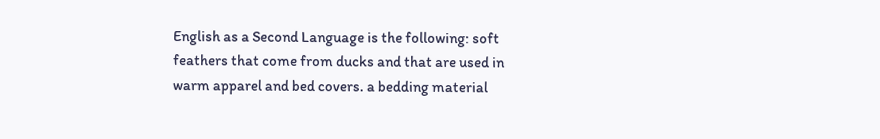English as a Second Language is the following: soft feathers that come from ducks and that are used in warm apparel and bed covers. a bedding material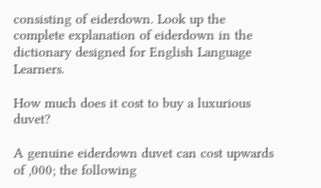consisting of eiderdown. Look up the complete explanation of eiderdown in the dictionary designed for English Language Learners.

How much does it cost to buy a luxurious duvet?

A genuine eiderdown duvet can cost upwards of ,000; the following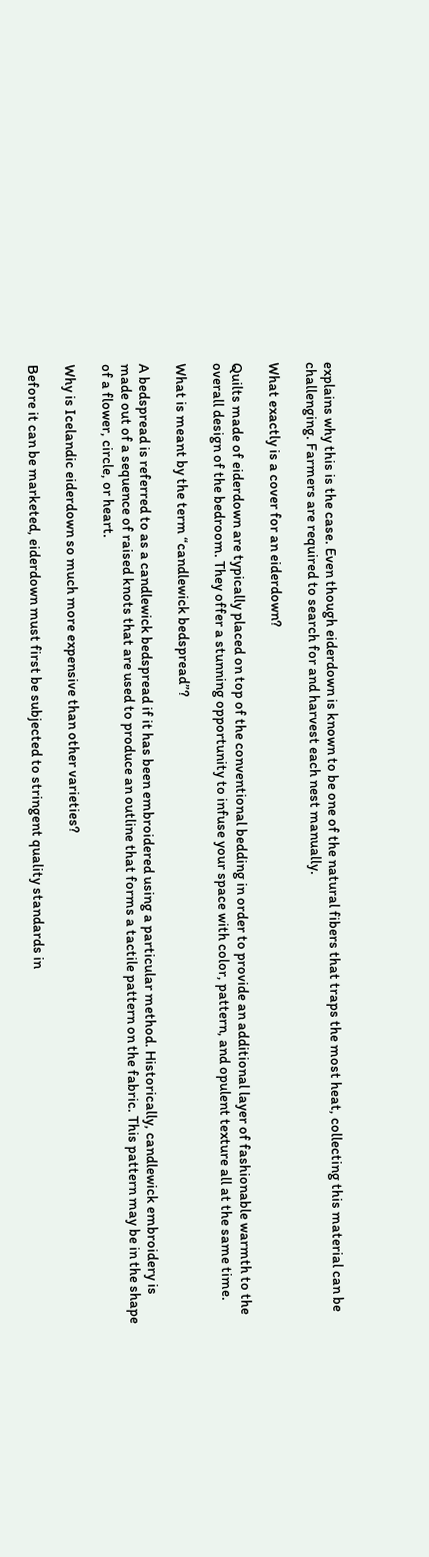explains why this is the case. Even though eiderdown is known to be one of the natural fibers that traps the most heat, collecting this material can be challenging. Farmers are required to search for and harvest each nest manually.

What exactly is a cover for an eiderdown?

Quilts made of eiderdown are typically placed on top of the conventional bedding in order to provide an additional layer of fashionable warmth to the overall design of the bedroom. They offer a stunning opportunity to infuse your space with color, pattern, and opulent texture all at the same time.

What is meant by the term “candlewick bedspread”?

A bedspread is referred to as a candlewick bedspread if it has been embroidered using a particular method. Historically, candlewick embroidery is made out of a sequence of raised knots that are used to produce an outline that forms a tactile pattern on the fabric. This pattern may be in the shape of a flower, circle, or heart.

Why is Icelandic eiderdown so much more expensive than other varieties?

Before it can be marketed, eiderdown must first be subjected to stringent quality standards in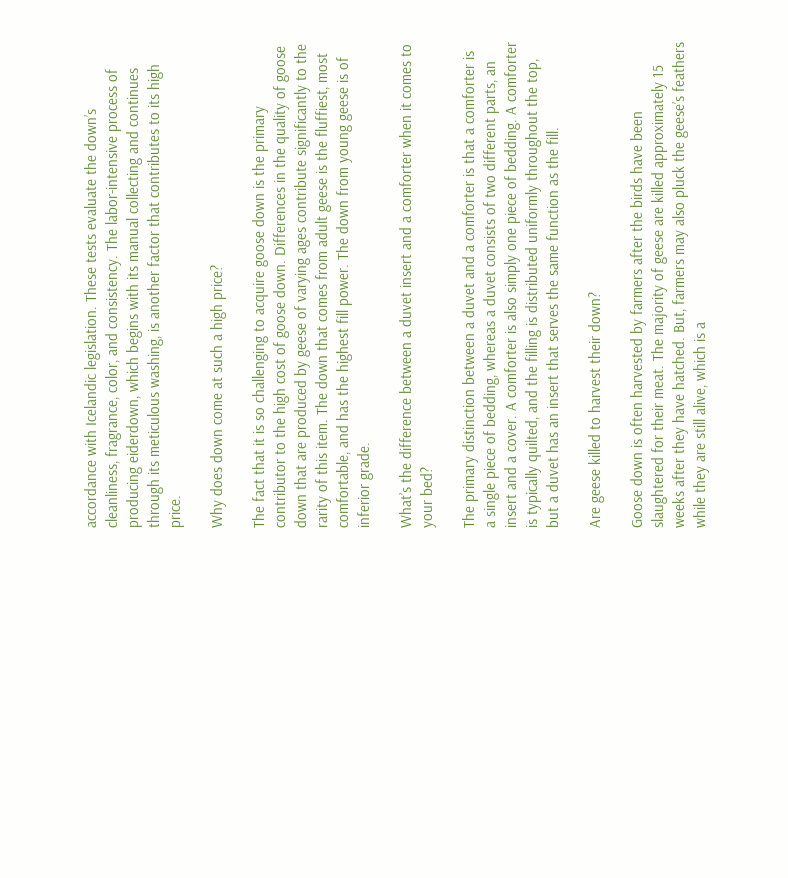accordance with Icelandic legislation. These tests evaluate the down’s cleanliness, fragrance, color, and consistency. The labor-intensive process of producing eiderdown, which begins with its manual collecting and continues through its meticulous washing, is another factor that contributes to its high price.

Why does down come at such a high price?

The fact that it is so challenging to acquire goose down is the primary contributor to the high cost of goose down. Differences in the quality of goose down that are produced by geese of varying ages contribute significantly to the rarity of this item. The down that comes from adult geese is the fluffiest, most comfortable, and has the highest fill power. The down from young geese is of inferior grade.

What’s the difference between a duvet insert and a comforter when it comes to your bed?

The primary distinction between a duvet and a comforter is that a comforter is a single piece of bedding, whereas a duvet consists of two different parts, an insert and a cover. A comforter is also simply one piece of bedding. A comforter is typically quilted, and the filling is distributed uniformly throughout the top, but a duvet has an insert that serves the same function as the fill.

Are geese killed to harvest their down?

Goose down is often harvested by farmers after the birds have been slaughtered for their meat. The majority of geese are killed approximately 15 weeks after they have hatched. But, farmers may also pluck the geese’s feathers while they are still alive, which is a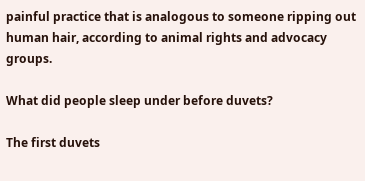painful practice that is analogous to someone ripping out human hair, according to animal rights and advocacy groups.

What did people sleep under before duvets?

The first duvets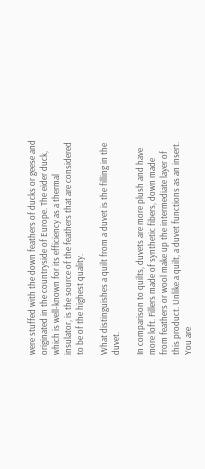were stuffed with the down feathers of ducks or geese and originated in the countryside of Europe. The eider duck, which is well-known for its efficiency as a thermal insulator, is the source of the feathers that are considered to be of the highest quality.

What distinguishes a quilt from a duvet is the filling in the duvet.

In comparison to quilts, duvets are more plush and have more loft. Fillers made of synthetic fibers, down made from feathers or wool make up the intermediate layer of this product. Unlike a quilt, a duvet functions as an insert. You are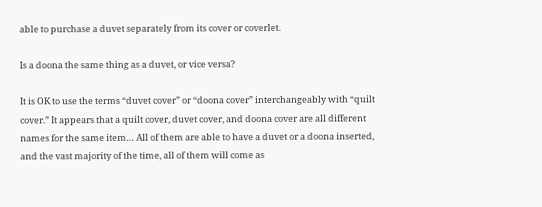able to purchase a duvet separately from its cover or coverlet.

Is a doona the same thing as a duvet, or vice versa?

It is OK to use the terms “duvet cover” or “doona cover” interchangeably with “quilt cover.” It appears that a quilt cover, duvet cover, and doona cover are all different names for the same item… All of them are able to have a duvet or a doona inserted, and the vast majority of the time, all of them will come as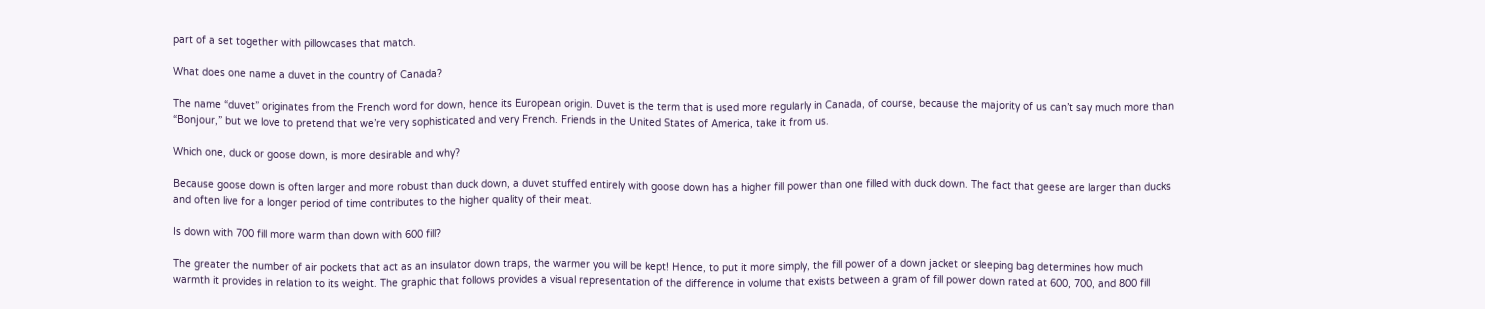part of a set together with pillowcases that match.

What does one name a duvet in the country of Canada?

The name “duvet” originates from the French word for down, hence its European origin. Duvet is the term that is used more regularly in Canada, of course, because the majority of us can’t say much more than “Bonjour,” but we love to pretend that we’re very sophisticated and very French. Friends in the United States of America, take it from us.

Which one, duck or goose down, is more desirable and why?

Because goose down is often larger and more robust than duck down, a duvet stuffed entirely with goose down has a higher fill power than one filled with duck down. The fact that geese are larger than ducks and often live for a longer period of time contributes to the higher quality of their meat.

Is down with 700 fill more warm than down with 600 fill?

The greater the number of air pockets that act as an insulator down traps, the warmer you will be kept! Hence, to put it more simply, the fill power of a down jacket or sleeping bag determines how much warmth it provides in relation to its weight. The graphic that follows provides a visual representation of the difference in volume that exists between a gram of fill power down rated at 600, 700, and 800 fill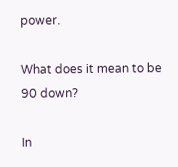power.

What does it mean to be 90 down?

In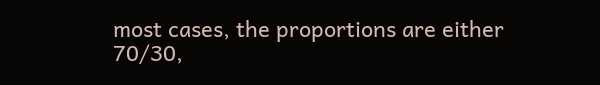most cases, the proportions are either 70/30,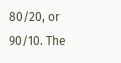80/20, or 90/10. The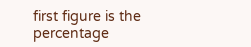first figure is the percentage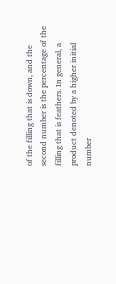of the filling that is down, and the second number is the percentage of the filling that is feathers. In general, a product denoted by a higher initial number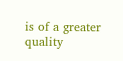is of a greater quality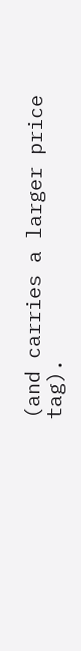(and carries a larger price tag).